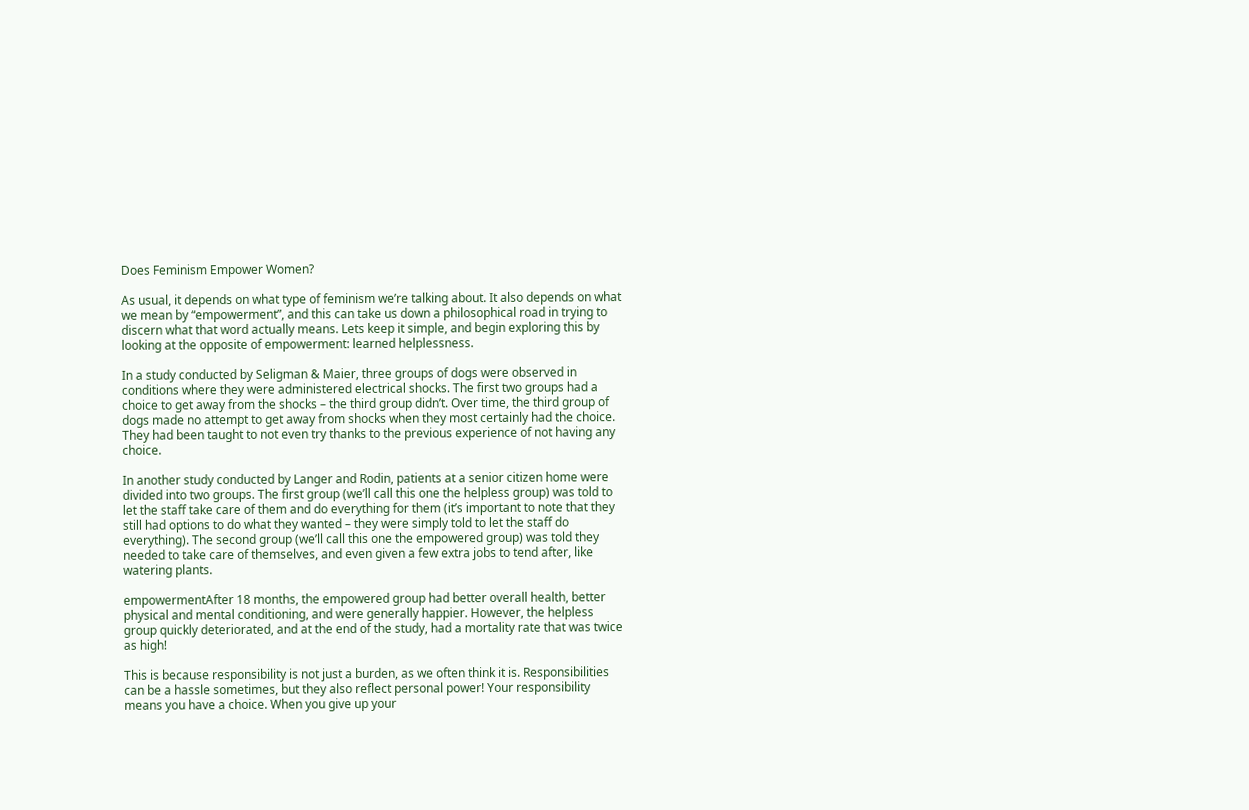Does Feminism Empower Women?

As usual, it depends on what type of feminism we’re talking about. It also depends on what we mean by “empowerment”, and this can take us down a philosophical road in trying to discern what that word actually means. Lets keep it simple, and begin exploring this by looking at the opposite of empowerment: learned helplessness.

In a study conducted by Seligman & Maier, three groups of dogs were observed in conditions where they were administered electrical shocks. The first two groups had a choice to get away from the shocks – the third group didn’t. Over time, the third group of dogs made no attempt to get away from shocks when they most certainly had the choice. They had been taught to not even try thanks to the previous experience of not having any choice.

In another study conducted by Langer and Rodin, patients at a senior citizen home were divided into two groups. The first group (we’ll call this one the helpless group) was told to let the staff take care of them and do everything for them (it’s important to note that they still had options to do what they wanted – they were simply told to let the staff do everything). The second group (we’ll call this one the empowered group) was told they needed to take care of themselves, and even given a few extra jobs to tend after, like watering plants.

empowermentAfter 18 months, the empowered group had better overall health, better physical and mental conditioning, and were generally happier. However, the helpless group quickly deteriorated, and at the end of the study, had a mortality rate that was twice as high!

This is because responsibility is not just a burden, as we often think it is. Responsibilities can be a hassle sometimes, but they also reflect personal power! Your responsibility means you have a choice. When you give up your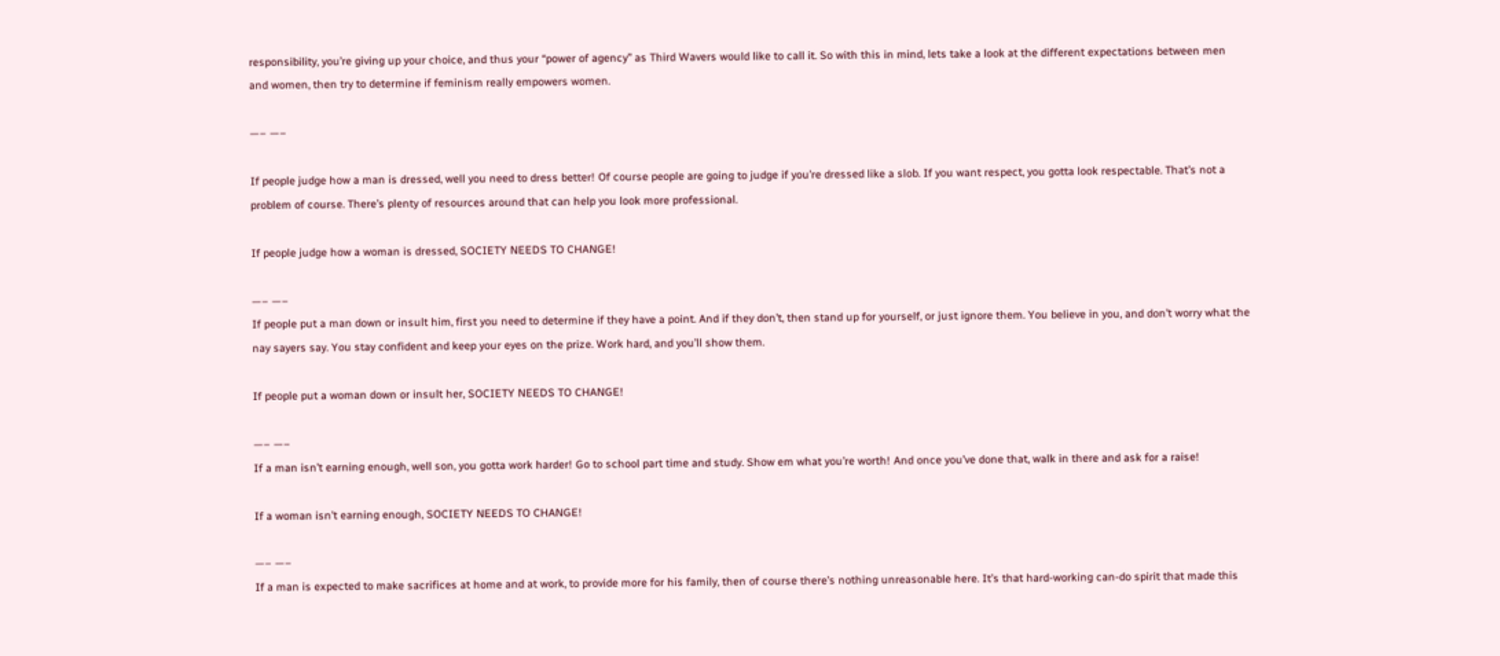responsibility, you’re giving up your choice, and thus your “power of agency” as Third Wavers would like to call it. So with this in mind, lets take a look at the different expectations between men and women, then try to determine if feminism really empowers women.

—– —–

If people judge how a man is dressed, well you need to dress better! Of course people are going to judge if you’re dressed like a slob. If you want respect, you gotta look respectable. That’s not a problem of course. There’s plenty of resources around that can help you look more professional.

If people judge how a woman is dressed, SOCIETY NEEDS TO CHANGE!

—– —–
If people put a man down or insult him, first you need to determine if they have a point. And if they don’t, then stand up for yourself, or just ignore them. You believe in you, and don’t worry what the nay sayers say. You stay confident and keep your eyes on the prize. Work hard, and you’ll show them.

If people put a woman down or insult her, SOCIETY NEEDS TO CHANGE!

—– —–
If a man isn’t earning enough, well son, you gotta work harder! Go to school part time and study. Show em what you’re worth! And once you’ve done that, walk in there and ask for a raise!

If a woman isn’t earning enough, SOCIETY NEEDS TO CHANGE!

—– —–
If a man is expected to make sacrifices at home and at work, to provide more for his family, then of course there’s nothing unreasonable here. It’s that hard-working can-do spirit that made this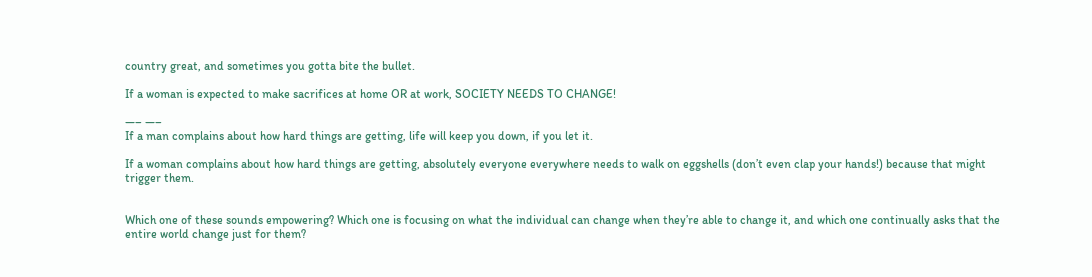country great, and sometimes you gotta bite the bullet.

If a woman is expected to make sacrifices at home OR at work, SOCIETY NEEDS TO CHANGE!

—– —–
If a man complains about how hard things are getting, life will keep you down, if you let it.

If a woman complains about how hard things are getting, absolutely everyone everywhere needs to walk on eggshells (don’t even clap your hands!) because that might trigger them.


Which one of these sounds empowering? Which one is focusing on what the individual can change when they’re able to change it, and which one continually asks that the entire world change just for them?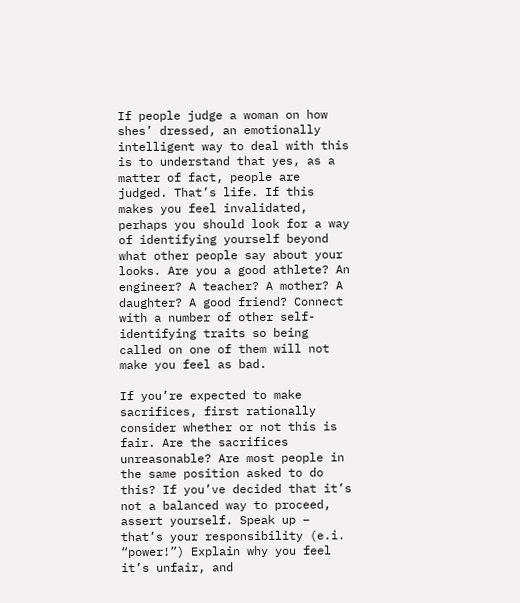If people judge a woman on how shes’ dressed, an emotionally intelligent way to deal with this is to understand that yes, as a matter of fact, people are judged. That’s life. If this makes you feel invalidated, perhaps you should look for a way of identifying yourself beyond what other people say about your looks. Are you a good athlete? An engineer? A teacher? A mother? A daughter? A good friend? Connect with a number of other self-identifying traits so being called on one of them will not make you feel as bad.

If you’re expected to make sacrifices, first rationally consider whether or not this is fair. Are the sacrifices unreasonable? Are most people in the same position asked to do this? If you’ve decided that it’s not a balanced way to proceed, assert yourself. Speak up – that’s your responsibility (e.i. “power!”) Explain why you feel it’s unfair, and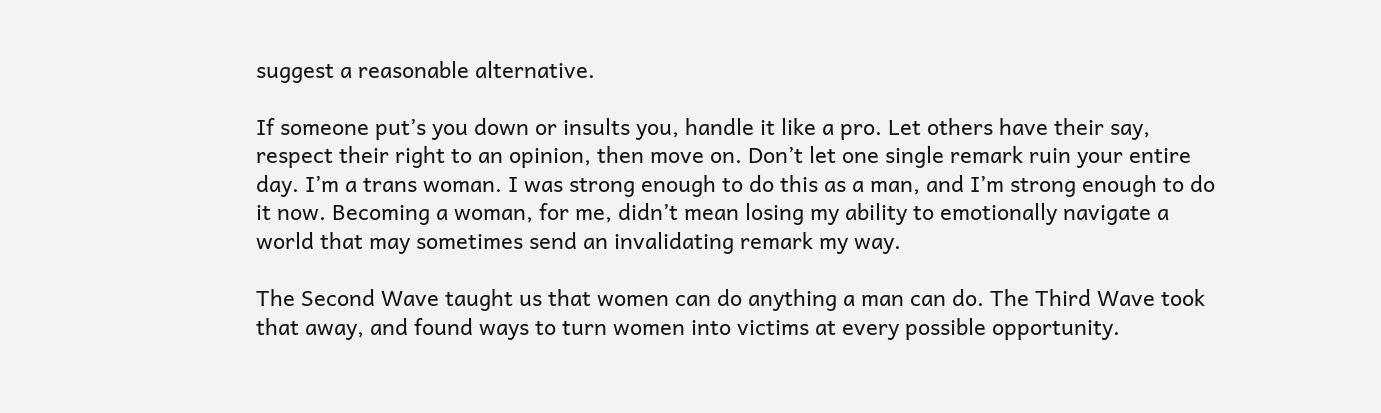suggest a reasonable alternative.

If someone put’s you down or insults you, handle it like a pro. Let others have their say, respect their right to an opinion, then move on. Don’t let one single remark ruin your entire day. I’m a trans woman. I was strong enough to do this as a man, and I’m strong enough to do it now. Becoming a woman, for me, didn’t mean losing my ability to emotionally navigate a world that may sometimes send an invalidating remark my way.

The Second Wave taught us that women can do anything a man can do. The Third Wave took that away, and found ways to turn women into victims at every possible opportunity.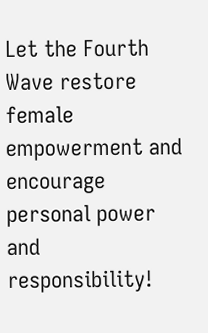Let the Fourth Wave restore female empowerment and encourage personal power and responsibility!